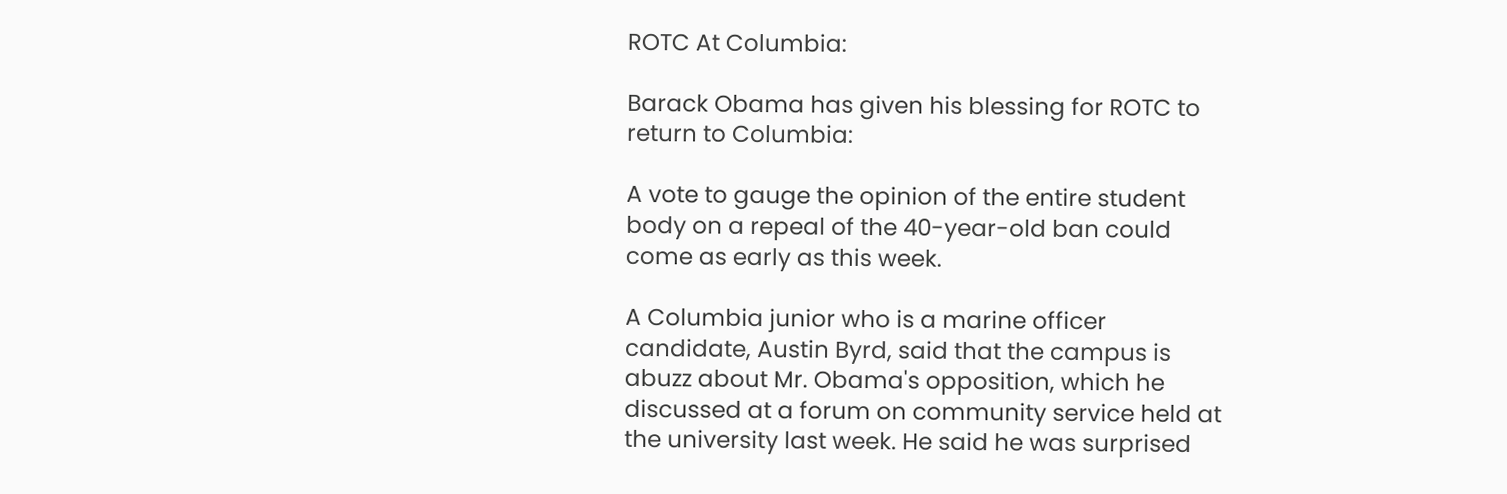ROTC At Columbia:

Barack Obama has given his blessing for ROTC to return to Columbia:

A vote to gauge the opinion of the entire student body on a repeal of the 40-year-old ban could come as early as this week.

A Columbia junior who is a marine officer candidate, Austin Byrd, said that the campus is abuzz about Mr. Obama's opposition, which he discussed at a forum on community service held at the university last week. He said he was surprised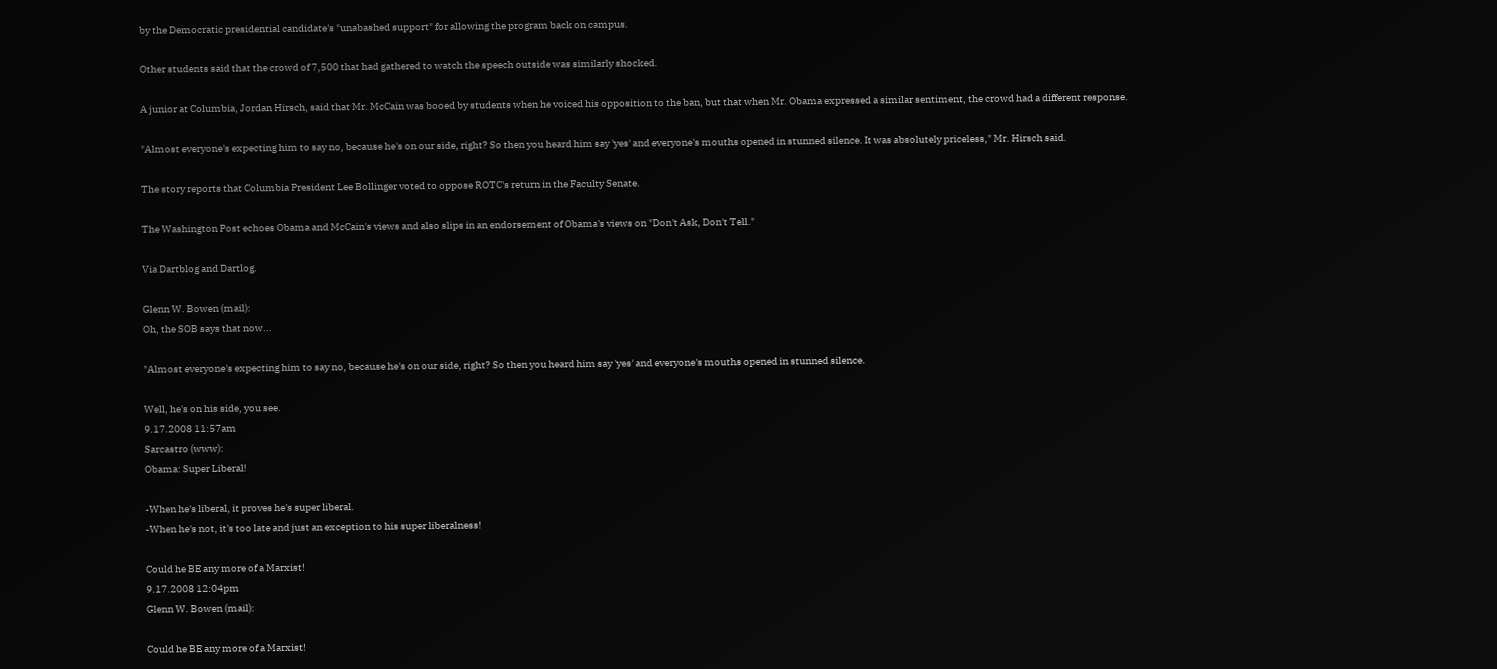by the Democratic presidential candidate's "unabashed support" for allowing the program back on campus.

Other students said that the crowd of 7,500 that had gathered to watch the speech outside was similarly shocked.

A junior at Columbia, Jordan Hirsch, said that Mr. McCain was booed by students when he voiced his opposition to the ban, but that when Mr. Obama expressed a similar sentiment, the crowd had a different response.

"Almost everyone's expecting him to say no, because he's on our side, right? So then you heard him say 'yes' and everyone's mouths opened in stunned silence. It was absolutely priceless," Mr. Hirsch said.

The story reports that Columbia President Lee Bollinger voted to oppose ROTC's return in the Faculty Senate.

The Washington Post echoes Obama and McCain's views and also slips in an endorsement of Obama's views on "Don't Ask, Don't Tell."

Via Dartblog and Dartlog.

Glenn W. Bowen (mail):
Oh, the SOB says that now...

"Almost everyone's expecting him to say no, because he's on our side, right? So then you heard him say 'yes' and everyone's mouths opened in stunned silence.

Well, he's on his side, you see.
9.17.2008 11:57am
Sarcastro (www):
Obama: Super Liberal!

-When he's liberal, it proves he's super liberal.
-When he's not, it's too late and just an exception to his super liberalness!

Could he BE any more of a Marxist!
9.17.2008 12:04pm
Glenn W. Bowen (mail):

Could he BE any more of a Marxist!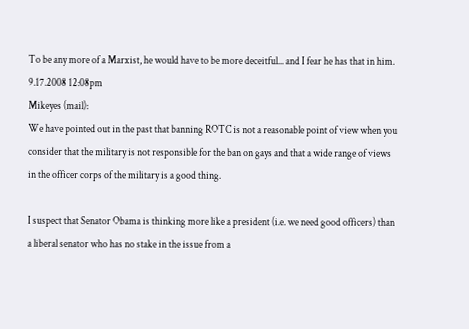To be any more of a Marxist, he would have to be more deceitful... and I fear he has that in him.
9.17.2008 12:08pm
Mikeyes (mail):
We have pointed out in the past that banning ROTC is not a reasonable point of view when you consider that the military is not responsible for the ban on gays and that a wide range of views in the officer corps of the military is a good thing.

I suspect that Senator Obama is thinking more like a president (i.e. we need good officers) than a liberal senator who has no stake in the issue from a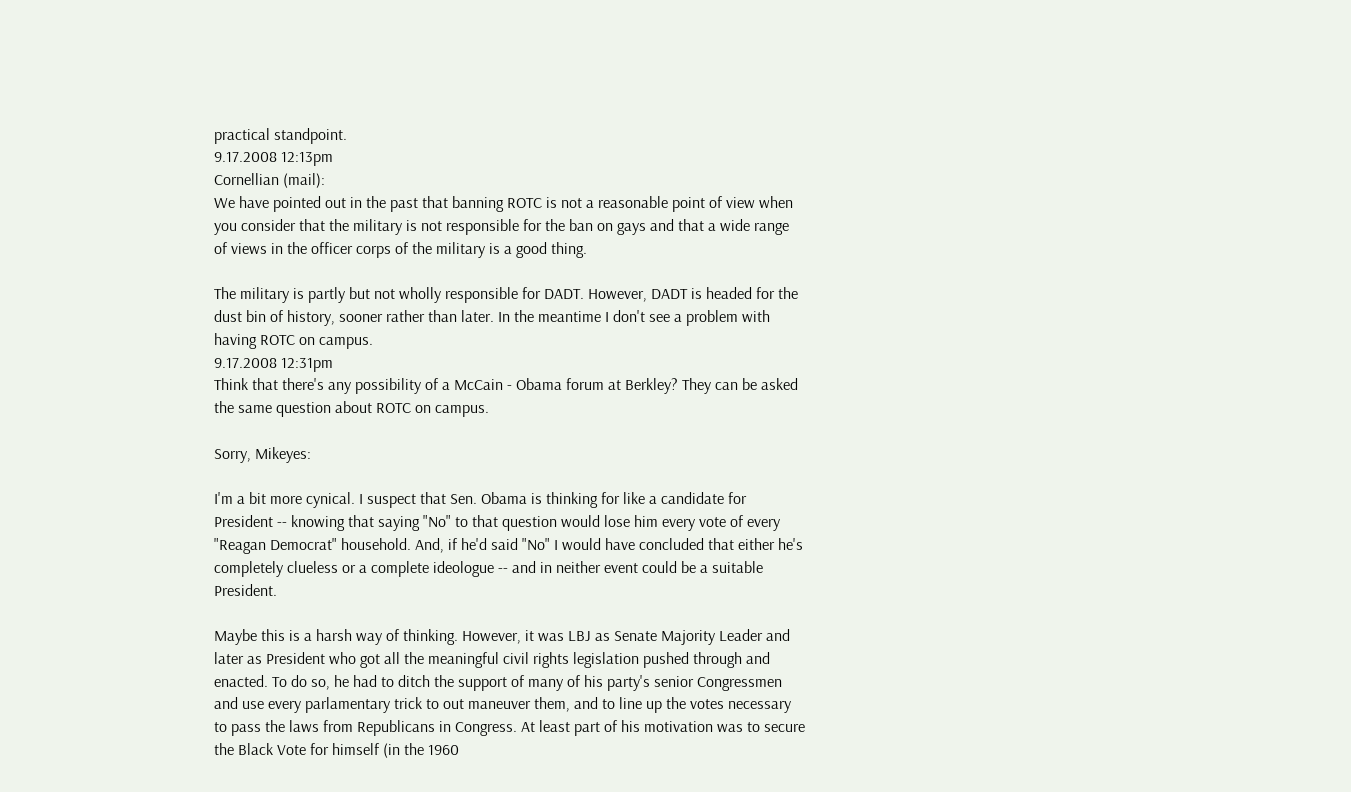practical standpoint.
9.17.2008 12:13pm
Cornellian (mail):
We have pointed out in the past that banning ROTC is not a reasonable point of view when you consider that the military is not responsible for the ban on gays and that a wide range of views in the officer corps of the military is a good thing.

The military is partly but not wholly responsible for DADT. However, DADT is headed for the dust bin of history, sooner rather than later. In the meantime I don't see a problem with having ROTC on campus.
9.17.2008 12:31pm
Think that there's any possibility of a McCain - Obama forum at Berkley? They can be asked the same question about ROTC on campus.

Sorry, Mikeyes:

I'm a bit more cynical. I suspect that Sen. Obama is thinking for like a candidate for President -- knowing that saying "No" to that question would lose him every vote of every "Reagan Democrat" household. And, if he'd said "No" I would have concluded that either he's completely clueless or a complete ideologue -- and in neither event could be a suitable President.

Maybe this is a harsh way of thinking. However, it was LBJ as Senate Majority Leader and later as President who got all the meaningful civil rights legislation pushed through and enacted. To do so, he had to ditch the support of many of his party's senior Congressmen and use every parlamentary trick to out maneuver them, and to line up the votes necessary to pass the laws from Republicans in Congress. At least part of his motivation was to secure the Black Vote for himself (in the 1960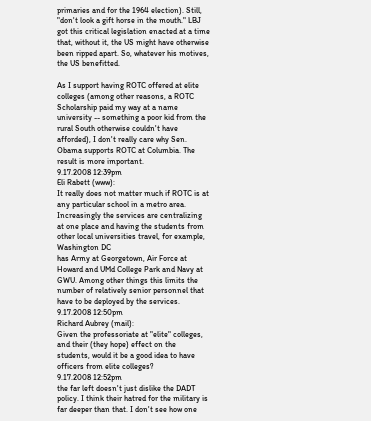primaries and for the 1964 election). Still, "don't look a gift horse in the mouth." LBJ got this critical legislation enacted at a time that, without it, the US might have otherwise been ripped apart. So, whatever his motives, the US benefitted.

As I support having ROTC offered at elite colleges (among other reasons, a ROTC Scholarship paid my way at a name university -- something a poor kid from the rural South otherwise couldn't have afforded), I don't really care why Sen. Obama supports ROTC at Columbia. The result is more important.
9.17.2008 12:39pm
Eli Rabett (www):
It really does not matter much if ROTC is at any particular school in a metro area. Increasingly the services are centralizing at one place and having the students from other local universities travel, for example, Washington DC
has Army at Georgetown, Air Force at Howard and UMd College Park and Navy at GWU. Among other things this limits the number of relatively senior personnel that have to be deployed by the services.
9.17.2008 12:50pm
Richard Aubrey (mail):
Given the professoriate at "elite" colleges, and their (they hope) effect on the students, would it be a good idea to have officers from elite colleges?
9.17.2008 12:52pm
the far left doesn't just dislike the DADT policy. I think their hatred for the military is far deeper than that. I don't see how one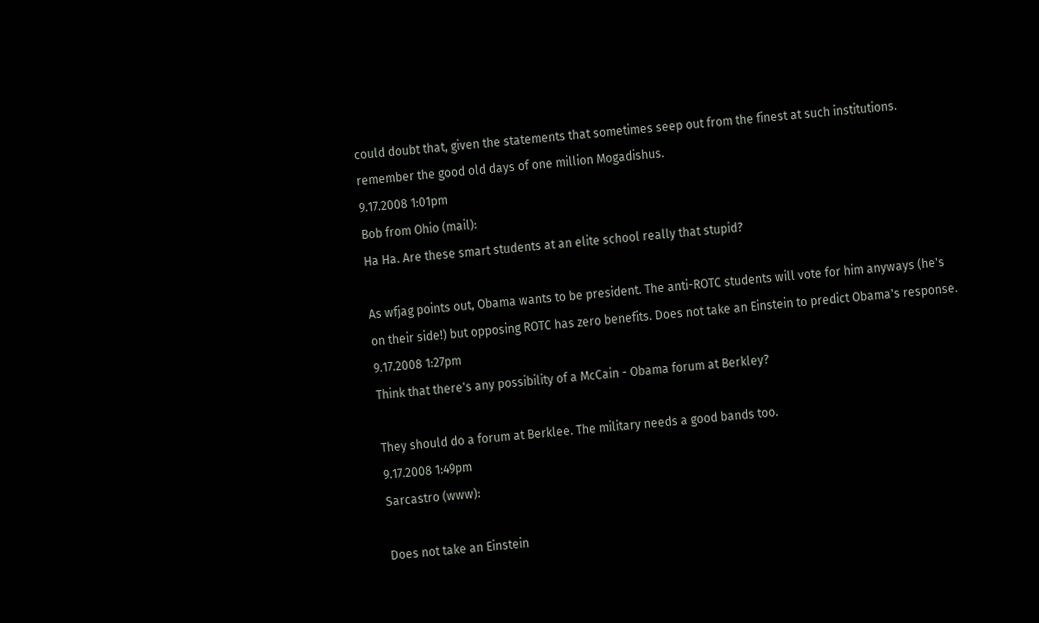could doubt that, given the statements that sometimes seep out from the finest at such institutions. remember the good old days of one million Mogadishus.
9.17.2008 1:01pm
Bob from Ohio (mail):
Ha Ha. Are these smart students at an elite school really that stupid?

As wfjag points out, Obama wants to be president. The anti-ROTC students will vote for him anyways (he's on their side!) but opposing ROTC has zero benefits. Does not take an Einstein to predict Obama's response.
9.17.2008 1:27pm
Think that there's any possibility of a McCain - Obama forum at Berkley?

They should do a forum at Berklee. The military needs a good bands too.
9.17.2008 1:49pm
Sarcastro (www):

Does not take an Einstein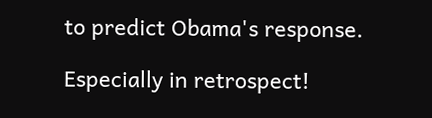to predict Obama's response.

Especially in retrospect!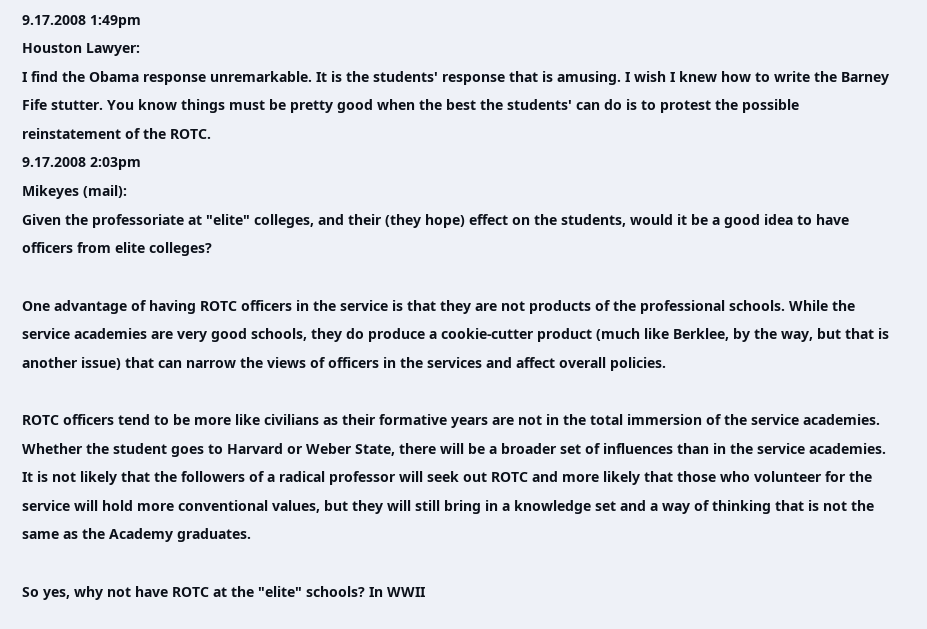9.17.2008 1:49pm
Houston Lawyer:
I find the Obama response unremarkable. It is the students' response that is amusing. I wish I knew how to write the Barney Fife stutter. You know things must be pretty good when the best the students' can do is to protest the possible reinstatement of the ROTC.
9.17.2008 2:03pm
Mikeyes (mail):
Given the professoriate at "elite" colleges, and their (they hope) effect on the students, would it be a good idea to have officers from elite colleges?

One advantage of having ROTC officers in the service is that they are not products of the professional schools. While the service academies are very good schools, they do produce a cookie-cutter product (much like Berklee, by the way, but that is another issue) that can narrow the views of officers in the services and affect overall policies.

ROTC officers tend to be more like civilians as their formative years are not in the total immersion of the service academies. Whether the student goes to Harvard or Weber State, there will be a broader set of influences than in the service academies. It is not likely that the followers of a radical professor will seek out ROTC and more likely that those who volunteer for the service will hold more conventional values, but they will still bring in a knowledge set and a way of thinking that is not the same as the Academy graduates.

So yes, why not have ROTC at the "elite" schools? In WWII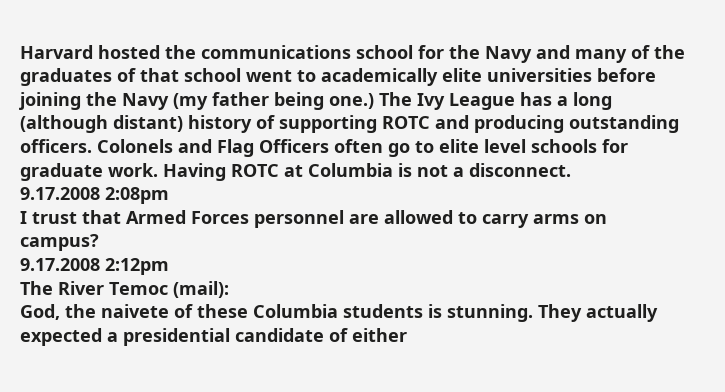Harvard hosted the communications school for the Navy and many of the graduates of that school went to academically elite universities before joining the Navy (my father being one.) The Ivy League has a long (although distant) history of supporting ROTC and producing outstanding officers. Colonels and Flag Officers often go to elite level schools for graduate work. Having ROTC at Columbia is not a disconnect.
9.17.2008 2:08pm
I trust that Armed Forces personnel are allowed to carry arms on campus?
9.17.2008 2:12pm
The River Temoc (mail):
God, the naivete of these Columbia students is stunning. They actually expected a presidential candidate of either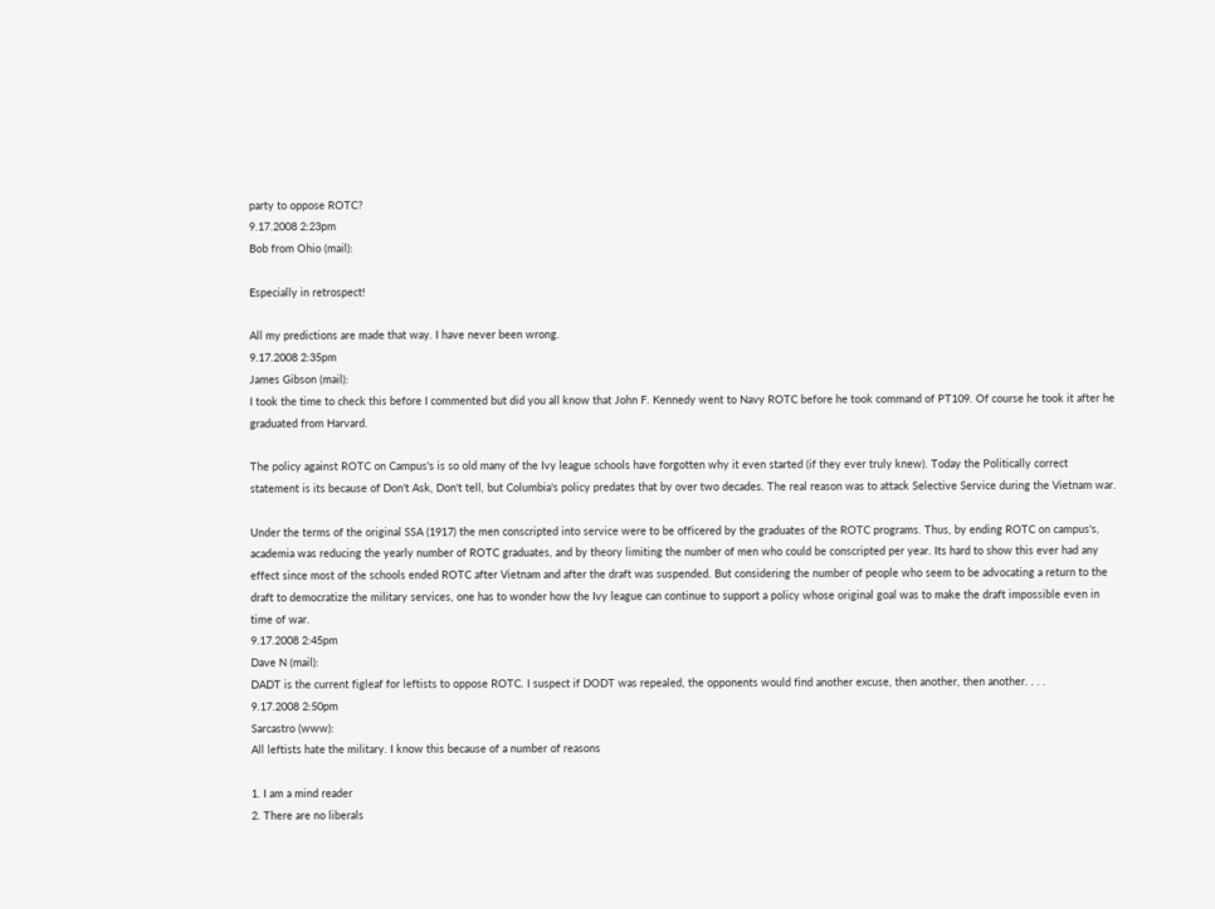party to oppose ROTC?
9.17.2008 2:23pm
Bob from Ohio (mail):

Especially in retrospect!

All my predictions are made that way. I have never been wrong.
9.17.2008 2:35pm
James Gibson (mail):
I took the time to check this before I commented but did you all know that John F. Kennedy went to Navy ROTC before he took command of PT109. Of course he took it after he graduated from Harvard.

The policy against ROTC on Campus's is so old many of the Ivy league schools have forgotten why it even started (if they ever truly knew). Today the Politically correct statement is its because of Don't Ask, Don't tell, but Columbia's policy predates that by over two decades. The real reason was to attack Selective Service during the Vietnam war.

Under the terms of the original SSA (1917) the men conscripted into service were to be officered by the graduates of the ROTC programs. Thus, by ending ROTC on campus's, academia was reducing the yearly number of ROTC graduates, and by theory limiting the number of men who could be conscripted per year. Its hard to show this ever had any effect since most of the schools ended ROTC after Vietnam and after the draft was suspended. But considering the number of people who seem to be advocating a return to the draft to democratize the military services, one has to wonder how the Ivy league can continue to support a policy whose original goal was to make the draft impossible even in time of war.
9.17.2008 2:45pm
Dave N (mail):
DADT is the current figleaf for leftists to oppose ROTC. I suspect if DODT was repealed, the opponents would find another excuse, then another, then another. . . .
9.17.2008 2:50pm
Sarcastro (www):
All leftists hate the military. I know this because of a number of reasons

1. I am a mind reader
2. There are no liberals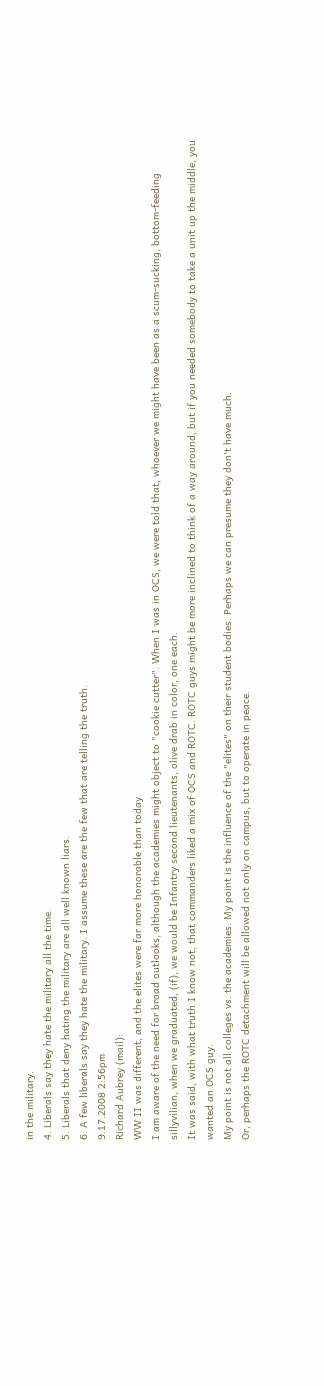in the military.
4. Liberals say they hate the military all the time.
5. Liberals that deny hating the military are all well known liars.
6. A few liberals say they hate the military. I assume these are the few that are telling the truth.
9.17.2008 2:56pm
Richard Aubrey (mail):
WW II was different, and the elites were far more honorable than today.
I am aware of the need for broad outlooks, although the academies might object to "cookie cutter". When I was in OCS, we were told that, whoever we might have been as a scum-sucking, bottom-feeding sillyvilian, when we graduated, (if), we would be Infantry second lieutenants, olive drab in color, one each.
It was said, with what truth I know not, that commanders liked a mix of OCS and ROTC. ROTC guys might be more inclined to think of a way around, but if you needed somebody to take a unit up the middle, you wanted an OCS guy.
My point is not all colleges vs. the academies. My point is the influence of the "elites" on their student bodies. Perhaps we can presume they don't have much.
Or, perhaps the ROTC detachment will be allowed not only on campus, but to operate in peace.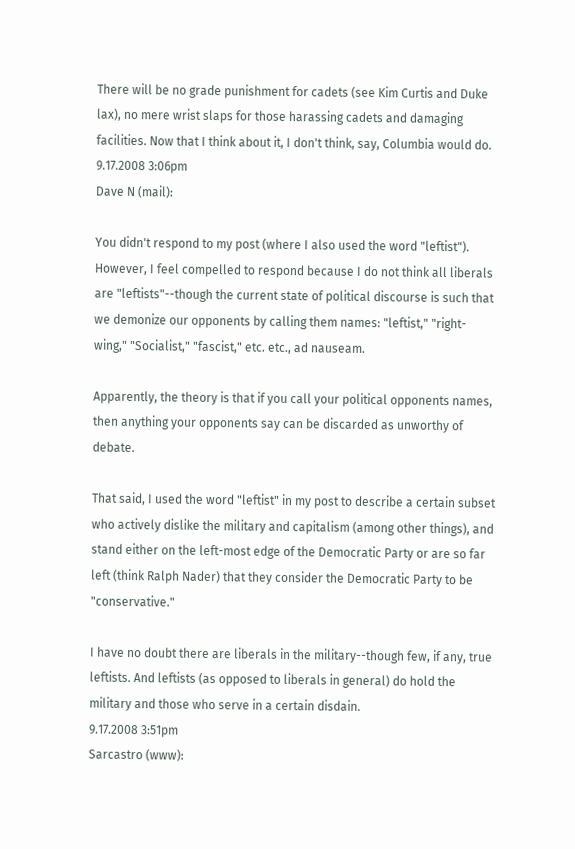There will be no grade punishment for cadets (see Kim Curtis and Duke lax), no mere wrist slaps for those harassing cadets and damaging facilities. Now that I think about it, I don't think, say, Columbia would do.
9.17.2008 3:06pm
Dave N (mail):

You didn't respond to my post (where I also used the word "leftist"). However, I feel compelled to respond because I do not think all liberals are "leftists"--though the current state of political discourse is such that we demonize our opponents by calling them names: "leftist," "right-wing," "Socialist," "fascist," etc. etc., ad nauseam.

Apparently, the theory is that if you call your political opponents names, then anything your opponents say can be discarded as unworthy of debate.

That said, I used the word "leftist" in my post to describe a certain subset who actively dislike the military and capitalism (among other things), and stand either on the left-most edge of the Democratic Party or are so far left (think Ralph Nader) that they consider the Democratic Party to be "conservative."

I have no doubt there are liberals in the military--though few, if any, true leftists. And leftists (as opposed to liberals in general) do hold the military and those who serve in a certain disdain.
9.17.2008 3:51pm
Sarcastro (www):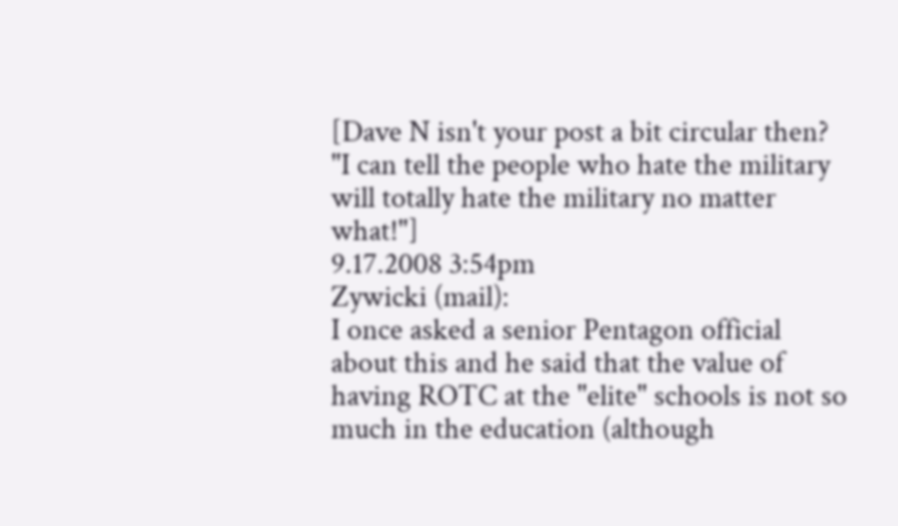[Dave N isn't your post a bit circular then? "I can tell the people who hate the military will totally hate the military no matter what!"]
9.17.2008 3:54pm
Zywicki (mail):
I once asked a senior Pentagon official about this and he said that the value of having ROTC at the "elite" schools is not so much in the education (although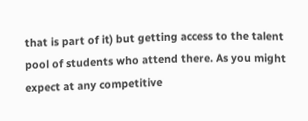that is part of it) but getting access to the talent pool of students who attend there. As you might expect at any competitive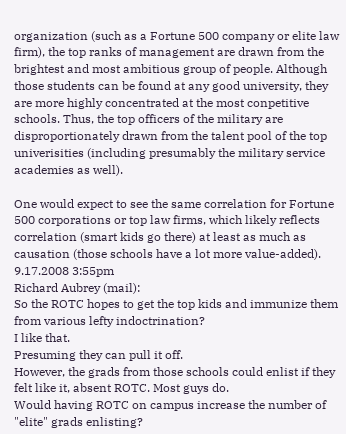organization (such as a Fortune 500 company or elite law firm), the top ranks of management are drawn from the brightest and most ambitious group of people. Although those students can be found at any good university, they are more highly concentrated at the most conpetitive schools. Thus, the top officers of the military are disproportionately drawn from the talent pool of the top univerisities (including presumably the military service academies as well).

One would expect to see the same correlation for Fortune 500 corporations or top law firms, which likely reflects correlation (smart kids go there) at least as much as causation (those schools have a lot more value-added).
9.17.2008 3:55pm
Richard Aubrey (mail):
So the ROTC hopes to get the top kids and immunize them from various lefty indoctrination?
I like that.
Presuming they can pull it off.
However, the grads from those schools could enlist if they felt like it, absent ROTC. Most guys do.
Would having ROTC on campus increase the number of "elite" grads enlisting?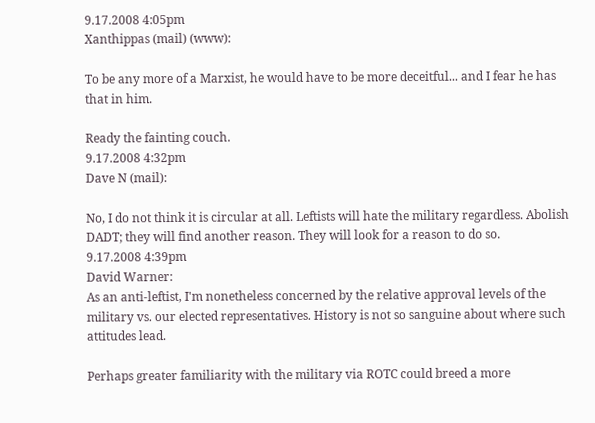9.17.2008 4:05pm
Xanthippas (mail) (www):

To be any more of a Marxist, he would have to be more deceitful... and I fear he has that in him.

Ready the fainting couch.
9.17.2008 4:32pm
Dave N (mail):

No, I do not think it is circular at all. Leftists will hate the military regardless. Abolish DADT; they will find another reason. They will look for a reason to do so.
9.17.2008 4:39pm
David Warner:
As an anti-leftist, I'm nonetheless concerned by the relative approval levels of the military vs. our elected representatives. History is not so sanguine about where such attitudes lead.

Perhaps greater familiarity with the military via ROTC could breed a more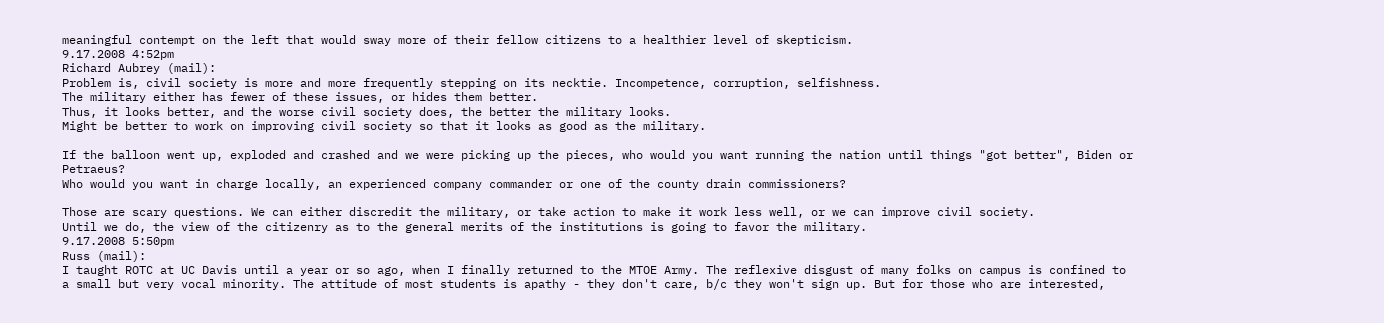meaningful contempt on the left that would sway more of their fellow citizens to a healthier level of skepticism.
9.17.2008 4:52pm
Richard Aubrey (mail):
Problem is, civil society is more and more frequently stepping on its necktie. Incompetence, corruption, selfishness.
The military either has fewer of these issues, or hides them better.
Thus, it looks better, and the worse civil society does, the better the military looks.
Might be better to work on improving civil society so that it looks as good as the military.

If the balloon went up, exploded and crashed and we were picking up the pieces, who would you want running the nation until things "got better", Biden or Petraeus?
Who would you want in charge locally, an experienced company commander or one of the county drain commissioners?

Those are scary questions. We can either discredit the military, or take action to make it work less well, or we can improve civil society.
Until we do, the view of the citizenry as to the general merits of the institutions is going to favor the military.
9.17.2008 5:50pm
Russ (mail):
I taught ROTC at UC Davis until a year or so ago, when I finally returned to the MTOE Army. The reflexive disgust of many folks on campus is confined to a small but very vocal minority. The attitude of most students is apathy - they don't care, b/c they won't sign up. But for those who are interested,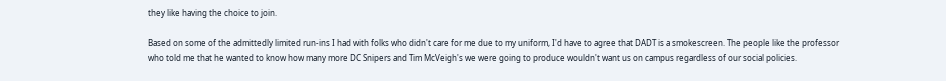they like having the choice to join.

Based on some of the admittedly limited run-ins I had with folks who didn't care for me due to my uniform, I'd have to agree that DADT is a smokescreen. The people like the professor who told me that he wanted to know how many more DC Snipers and Tim McVeigh's we were going to produce wouldn't want us on campus regardless of our social policies.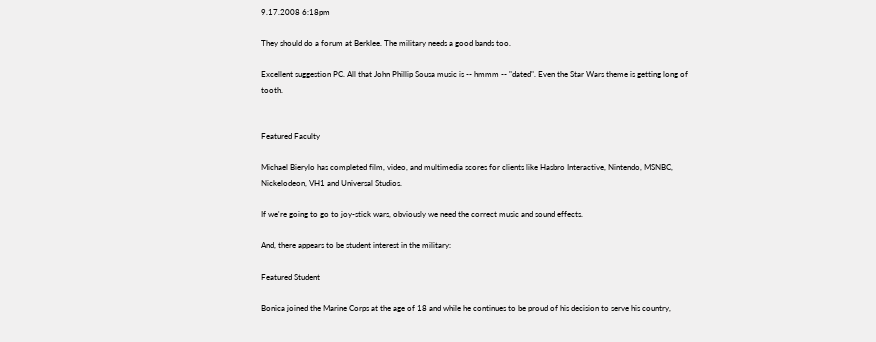9.17.2008 6:18pm

They should do a forum at Berklee. The military needs a good bands too.

Excellent suggestion PC. All that John Phillip Sousa music is -- hmmm -- "dated". Even the Star Wars theme is getting long of tooth.


Featured Faculty

Michael Bierylo has completed film, video, and multimedia scores for clients like Hasbro Interactive, Nintendo, MSNBC, Nickelodeon, VH1 and Universal Studios.

If we're going to go to joy-stick wars, obviously we need the correct music and sound effects.

And, there appears to be student interest in the military:

Featured Student

Bonica joined the Marine Corps at the age of 18 and while he continues to be proud of his decision to serve his country,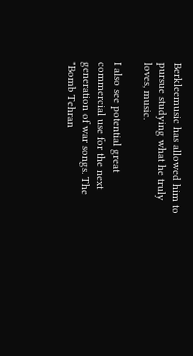Berkleemusic has allowed him to pursue studying what he truly loves, music.

I also see potential great commercial use for the next generation of war songs. The "Bomb Tehran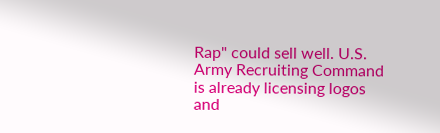Rap" could sell well. U.S. Army Recruiting Command is already licensing logos and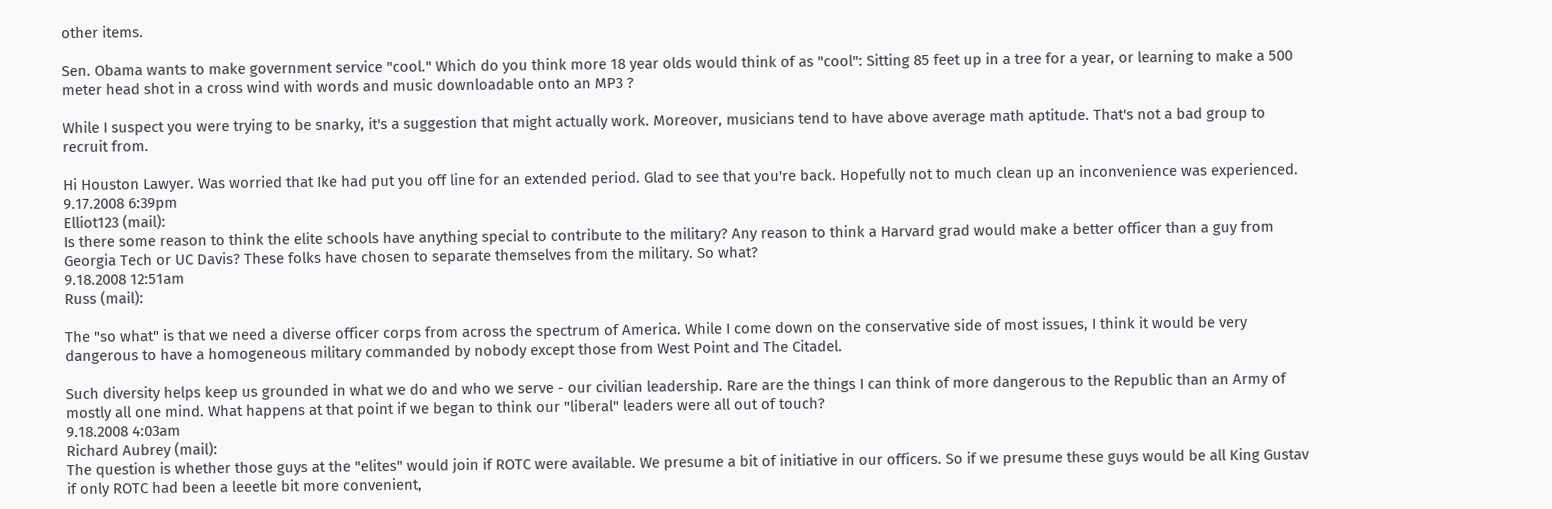other items.

Sen. Obama wants to make government service "cool." Which do you think more 18 year olds would think of as "cool": Sitting 85 feet up in a tree for a year, or learning to make a 500 meter head shot in a cross wind with words and music downloadable onto an MP3 ?

While I suspect you were trying to be snarky, it's a suggestion that might actually work. Moreover, musicians tend to have above average math aptitude. That's not a bad group to recruit from.

Hi Houston Lawyer. Was worried that Ike had put you off line for an extended period. Glad to see that you're back. Hopefully not to much clean up an inconvenience was experienced.
9.17.2008 6:39pm
Elliot123 (mail):
Is there some reason to think the elite schools have anything special to contribute to the military? Any reason to think a Harvard grad would make a better officer than a guy from Georgia Tech or UC Davis? These folks have chosen to separate themselves from the military. So what?
9.18.2008 12:51am
Russ (mail):

The "so what" is that we need a diverse officer corps from across the spectrum of America. While I come down on the conservative side of most issues, I think it would be very dangerous to have a homogeneous military commanded by nobody except those from West Point and The Citadel.

Such diversity helps keep us grounded in what we do and who we serve - our civilian leadership. Rare are the things I can think of more dangerous to the Republic than an Army of mostly all one mind. What happens at that point if we began to think our "liberal" leaders were all out of touch?
9.18.2008 4:03am
Richard Aubrey (mail):
The question is whether those guys at the "elites" would join if ROTC were available. We presume a bit of initiative in our officers. So if we presume these guys would be all King Gustav if only ROTC had been a leeetle bit more convenient,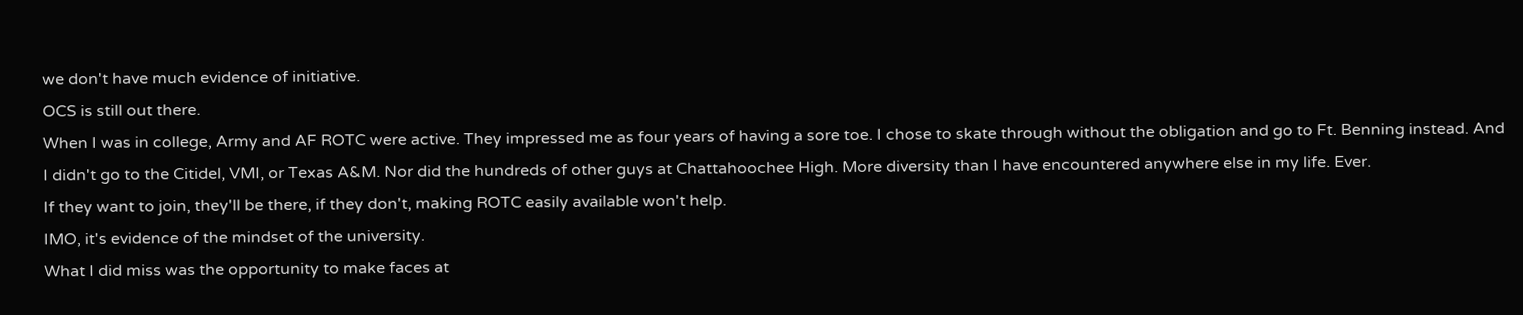we don't have much evidence of initiative.
OCS is still out there.
When I was in college, Army and AF ROTC were active. They impressed me as four years of having a sore toe. I chose to skate through without the obligation and go to Ft. Benning instead. And I didn't go to the Citidel, VMI, or Texas A&M. Nor did the hundreds of other guys at Chattahoochee High. More diversity than I have encountered anywhere else in my life. Ever.
If they want to join, they'll be there, if they don't, making ROTC easily available won't help.
IMO, it's evidence of the mindset of the university.
What I did miss was the opportunity to make faces at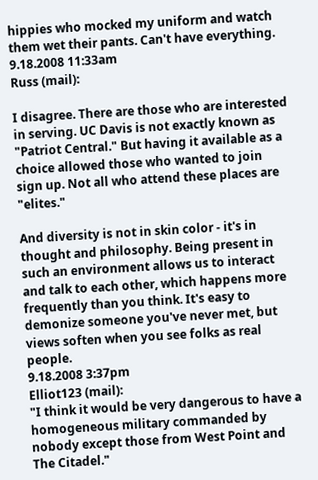hippies who mocked my uniform and watch them wet their pants. Can't have everything.
9.18.2008 11:33am
Russ (mail):

I disagree. There are those who are interested in serving. UC Davis is not exactly known as "Patriot Central." But having it available as a choice allowed those who wanted to join sign up. Not all who attend these places are "elites."

And diversity is not in skin color - it's in thought and philosophy. Being present in such an environment allows us to interact and talk to each other, which happens more frequently than you think. It's easy to demonize someone you've never met, but views soften when you see folks as real people.
9.18.2008 3:37pm
Elliot123 (mail):
"I think it would be very dangerous to have a homogeneous military commanded by nobody except those from West Point and The Citadel."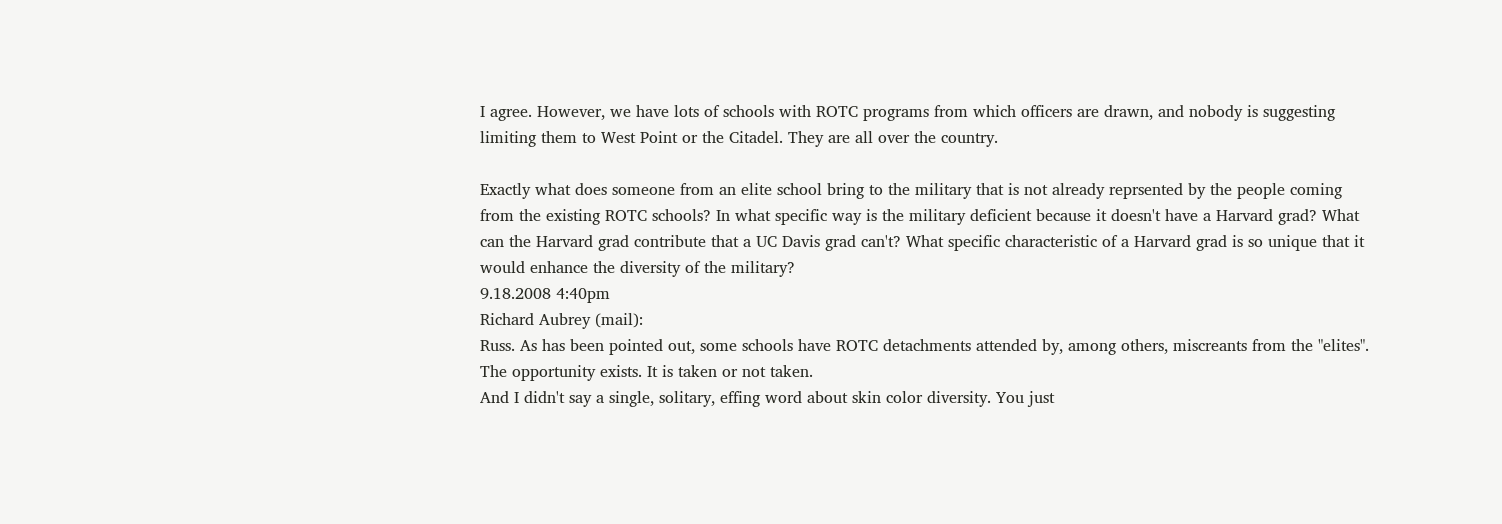I agree. However, we have lots of schools with ROTC programs from which officers are drawn, and nobody is suggesting limiting them to West Point or the Citadel. They are all over the country.

Exactly what does someone from an elite school bring to the military that is not already reprsented by the people coming from the existing ROTC schools? In what specific way is the military deficient because it doesn't have a Harvard grad? What can the Harvard grad contribute that a UC Davis grad can't? What specific characteristic of a Harvard grad is so unique that it would enhance the diversity of the military?
9.18.2008 4:40pm
Richard Aubrey (mail):
Russ. As has been pointed out, some schools have ROTC detachments attended by, among others, miscreants from the "elites". The opportunity exists. It is taken or not taken.
And I didn't say a single, solitary, effing word about skin color diversity. You just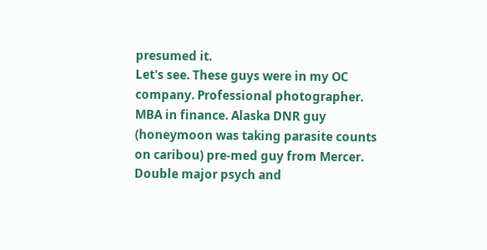presumed it.
Let's see. These guys were in my OC company. Professional photographer. MBA in finance. Alaska DNR guy (honeymoon was taking parasite counts on caribou) pre-med guy from Mercer. Double major psych and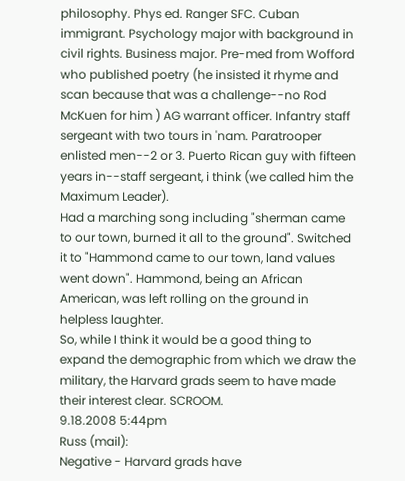philosophy. Phys ed. Ranger SFC. Cuban immigrant. Psychology major with background in civil rights. Business major. Pre-med from Wofford who published poetry (he insisted it rhyme and scan because that was a challenge--no Rod McKuen for him ) AG warrant officer. Infantry staff sergeant with two tours in 'nam. Paratrooper enlisted men--2 or 3. Puerto Rican guy with fifteen years in--staff sergeant, i think (we called him the Maximum Leader).
Had a marching song including "sherman came to our town, burned it all to the ground". Switched it to "Hammond came to our town, land values went down". Hammond, being an African American, was left rolling on the ground in helpless laughter.
So, while I think it would be a good thing to expand the demographic from which we draw the military, the Harvard grads seem to have made their interest clear. SCROOM.
9.18.2008 5:44pm
Russ (mail):
Negative - Harvard grads have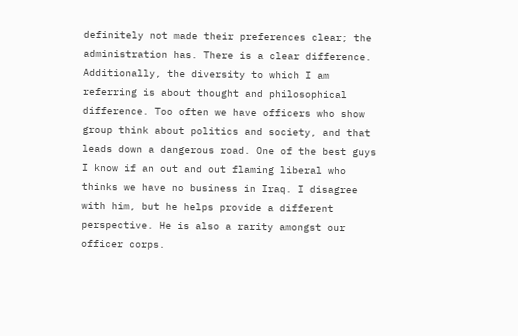definitely not made their preferences clear; the administration has. There is a clear difference. Additionally, the diversity to which I am referring is about thought and philosophical difference. Too often we have officers who show group think about politics and society, and that leads down a dangerous road. One of the best guys I know if an out and out flaming liberal who thinks we have no business in Iraq. I disagree with him, but he helps provide a different perspective. He is also a rarity amongst our officer corps.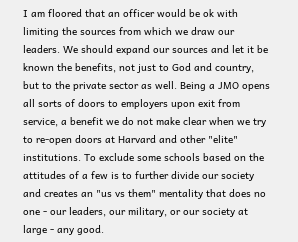I am floored that an officer would be ok with limiting the sources from which we draw our leaders. We should expand our sources and let it be known the benefits, not just to God and country, but to the private sector as well. Being a JMO opens all sorts of doors to employers upon exit from service, a benefit we do not make clear when we try to re-open doors at Harvard and other "elite" institutions. To exclude some schools based on the attitudes of a few is to further divide our society and creates an "us vs them" mentality that does no one - our leaders, our military, or our society at large - any good.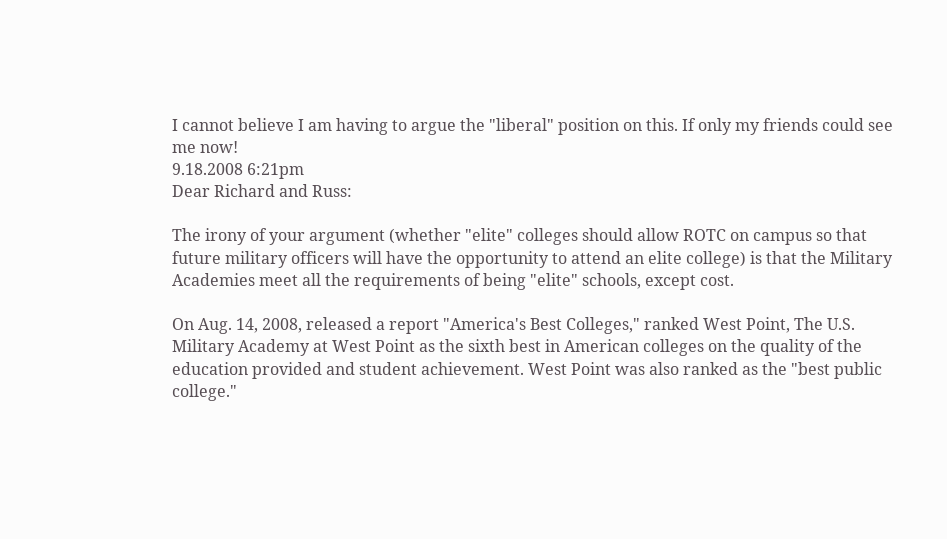I cannot believe I am having to argue the "liberal" position on this. If only my friends could see me now!
9.18.2008 6:21pm
Dear Richard and Russ:

The irony of your argument (whether "elite" colleges should allow ROTC on campus so that future military officers will have the opportunity to attend an elite college) is that the Military Academies meet all the requirements of being "elite" schools, except cost.

On Aug. 14, 2008, released a report "America's Best Colleges," ranked West Point, The U.S. Military Academy at West Point as the sixth best in American colleges on the quality of the education provided and student achievement. West Point was also ranked as the "best public college."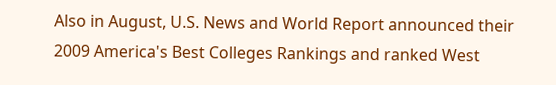Also in August, U.S. News and World Report announced their 2009 America's Best Colleges Rankings and ranked West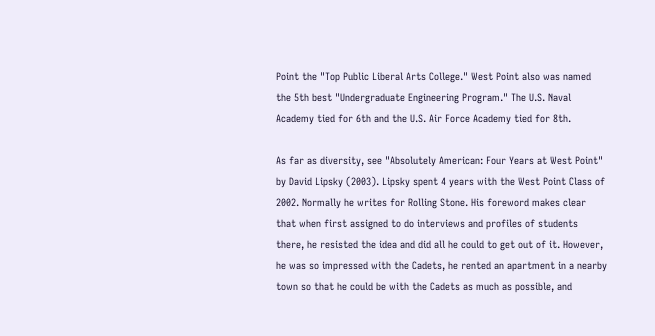Point the "Top Public Liberal Arts College." West Point also was named the 5th best "Undergraduate Engineering Program." The U.S. Naval Academy tied for 6th and the U.S. Air Force Academy tied for 8th.

As far as diversity, see "Absolutely American: Four Years at West Point" by David Lipsky (2003). Lipsky spent 4 years with the West Point Class of 2002. Normally he writes for Rolling Stone. His foreword makes clear that when first assigned to do interviews and profiles of students there, he resisted the idea and did all he could to get out of it. However, he was so impressed with the Cadets, he rented an apartment in a nearby town so that he could be with the Cadets as much as possible, and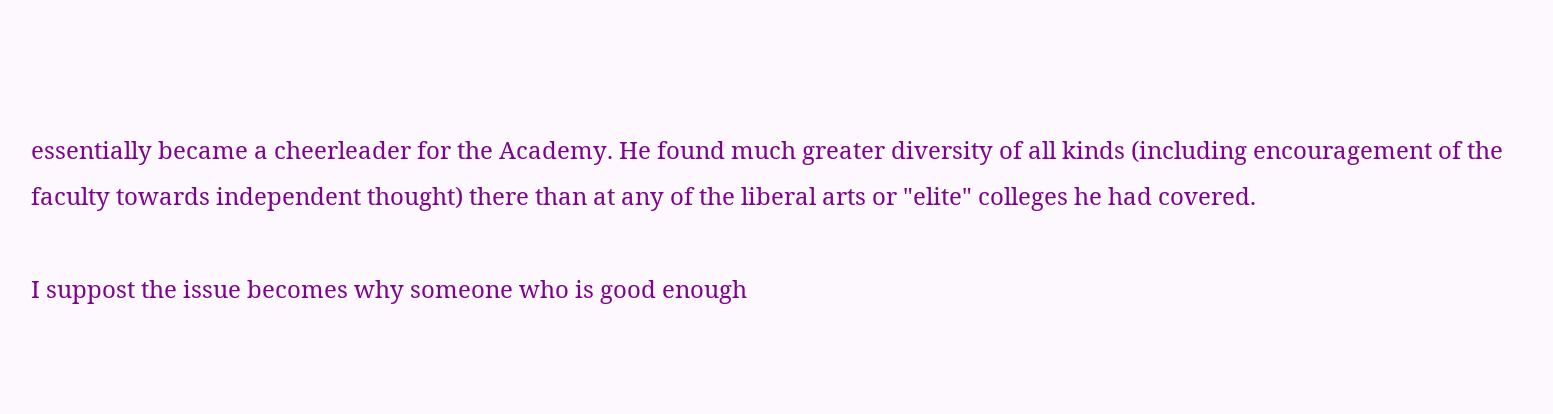essentially became a cheerleader for the Academy. He found much greater diversity of all kinds (including encouragement of the faculty towards independent thought) there than at any of the liberal arts or "elite" colleges he had covered.

I suppost the issue becomes why someone who is good enough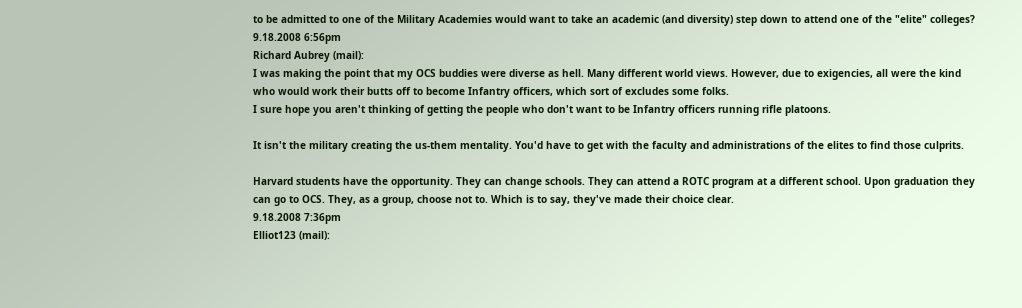to be admitted to one of the Military Academies would want to take an academic (and diversity) step down to attend one of the "elite" colleges?
9.18.2008 6:56pm
Richard Aubrey (mail):
I was making the point that my OCS buddies were diverse as hell. Many different world views. However, due to exigencies, all were the kind who would work their butts off to become Infantry officers, which sort of excludes some folks.
I sure hope you aren't thinking of getting the people who don't want to be Infantry officers running rifle platoons.

It isn't the military creating the us-them mentality. You'd have to get with the faculty and administrations of the elites to find those culprits.

Harvard students have the opportunity. They can change schools. They can attend a ROTC program at a different school. Upon graduation they can go to OCS. They, as a group, choose not to. Which is to say, they've made their choice clear.
9.18.2008 7:36pm
Elliot123 (mail):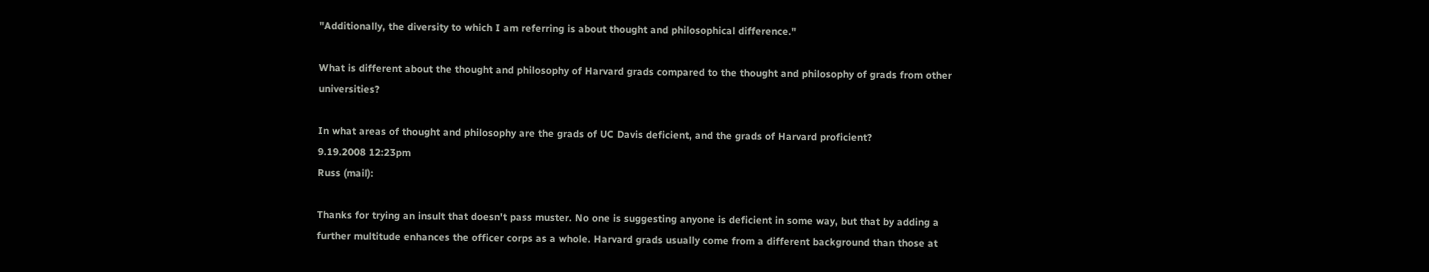"Additionally, the diversity to which I am referring is about thought and philosophical difference."

What is different about the thought and philosophy of Harvard grads compared to the thought and philosophy of grads from other universities?

In what areas of thought and philosophy are the grads of UC Davis deficient, and the grads of Harvard proficient?
9.19.2008 12:23pm
Russ (mail):

Thanks for trying an insult that doesn't pass muster. No one is suggesting anyone is deficient in some way, but that by adding a further multitude enhances the officer corps as a whole. Harvard grads usually come from a different background than those at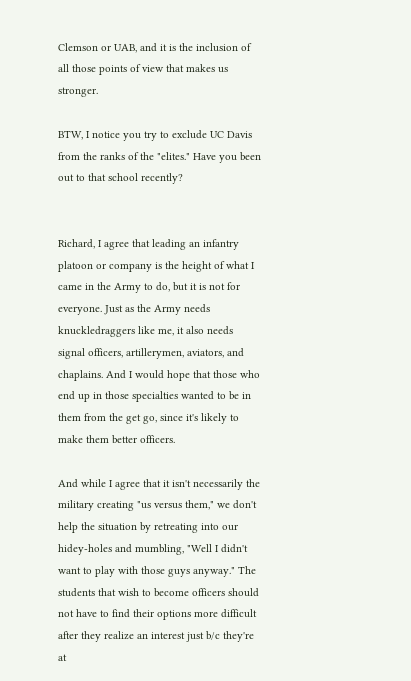Clemson or UAB, and it is the inclusion of all those points of view that makes us stronger.

BTW, I notice you try to exclude UC Davis from the ranks of the "elites." Have you been out to that school recently?


Richard, I agree that leading an infantry platoon or company is the height of what I came in the Army to do, but it is not for everyone. Just as the Army needs knuckledraggers like me, it also needs signal officers, artillerymen, aviators, and chaplains. And I would hope that those who end up in those specialties wanted to be in them from the get go, since it's likely to make them better officers.

And while I agree that it isn't necessarily the military creating "us versus them," we don't help the situation by retreating into our hidey-holes and mumbling, "Well I didn't want to play with those guys anyway." The students that wish to become officers should not have to find their options more difficult after they realize an interest just b/c they're at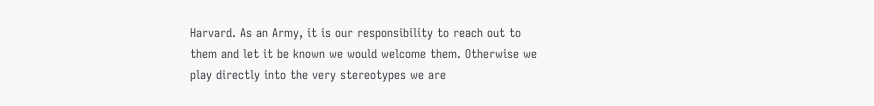Harvard. As an Army, it is our responsibility to reach out to them and let it be known we would welcome them. Otherwise we play directly into the very stereotypes we are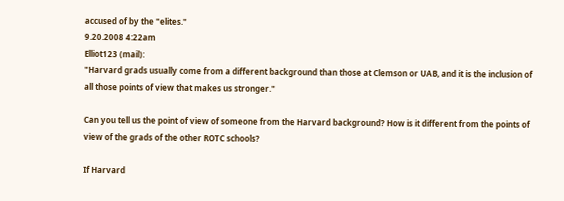accused of by the "elites."
9.20.2008 4:22am
Elliot123 (mail):
"Harvard grads usually come from a different background than those at Clemson or UAB, and it is the inclusion of all those points of view that makes us stronger."

Can you tell us the point of view of someone from the Harvard background? How is it different from the points of view of the grads of the other ROTC schools?

If Harvard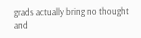grads actually bring no thought and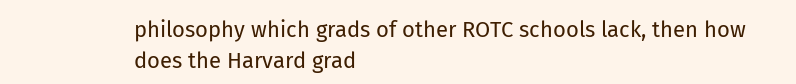philosophy which grads of other ROTC schools lack, then how does the Harvard grad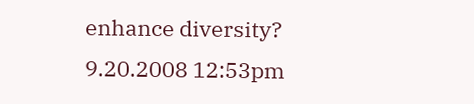enhance diversity?
9.20.2008 12:53pm